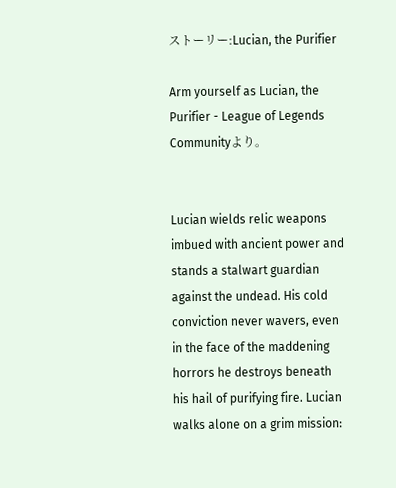ストーリー:Lucian, the Purifier

Arm yourself as Lucian, the Purifier - League of Legends Communityより。


Lucian wields relic weapons imbued with ancient power and stands a stalwart guardian against the undead. His cold conviction never wavers, even in the face of the maddening horrors he destroys beneath his hail of purifying fire. Lucian walks alone on a grim mission: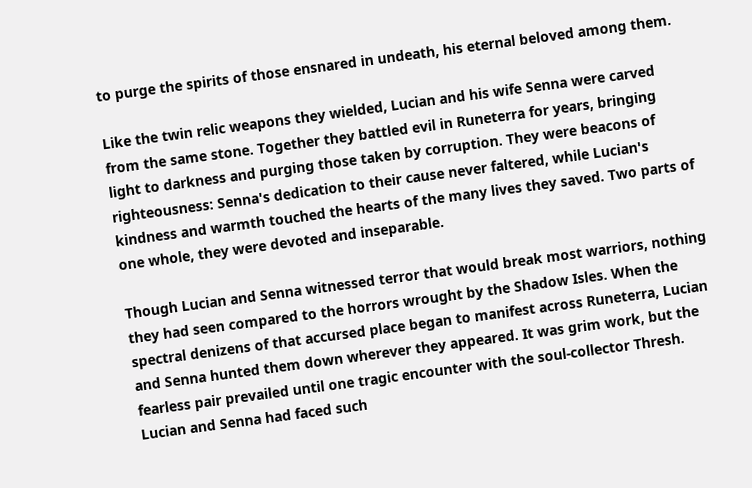to purge the spirits of those ensnared in undeath, his eternal beloved among them.

Like the twin relic weapons they wielded, Lucian and his wife Senna were carved from the same stone. Together they battled evil in Runeterra for years, bringing light to darkness and purging those taken by corruption. They were beacons of righteousness: Senna's dedication to their cause never faltered, while Lucian's kindness and warmth touched the hearts of the many lives they saved. Two parts of one whole, they were devoted and inseparable.

Though Lucian and Senna witnessed terror that would break most warriors, nothing they had seen compared to the horrors wrought by the Shadow Isles. When the spectral denizens of that accursed place began to manifest across Runeterra, Lucian and Senna hunted them down wherever they appeared. It was grim work, but the fearless pair prevailed until one tragic encounter with the soul-collector Thresh. Lucian and Senna had faced such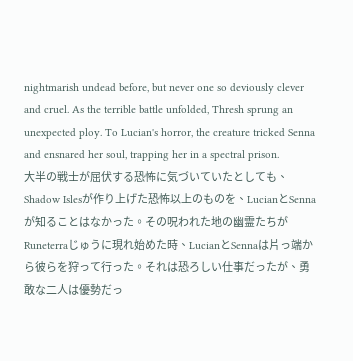nightmarish undead before, but never one so deviously clever and cruel. As the terrible battle unfolded, Thresh sprung an unexpected ploy. To Lucian's horror, the creature tricked Senna and ensnared her soul, trapping her in a spectral prison.
大半の戦士が屈伏する恐怖に気づいていたとしても、Shadow Islesが作り上げた恐怖以上のものを、LucianとSennaが知ることはなかった。その呪われた地の幽霊たちがRuneterraじゅうに現れ始めた時、LucianとSennaは片っ端から彼らを狩って行った。それは恐ろしい仕事だったが、勇敢な二人は優勢だっ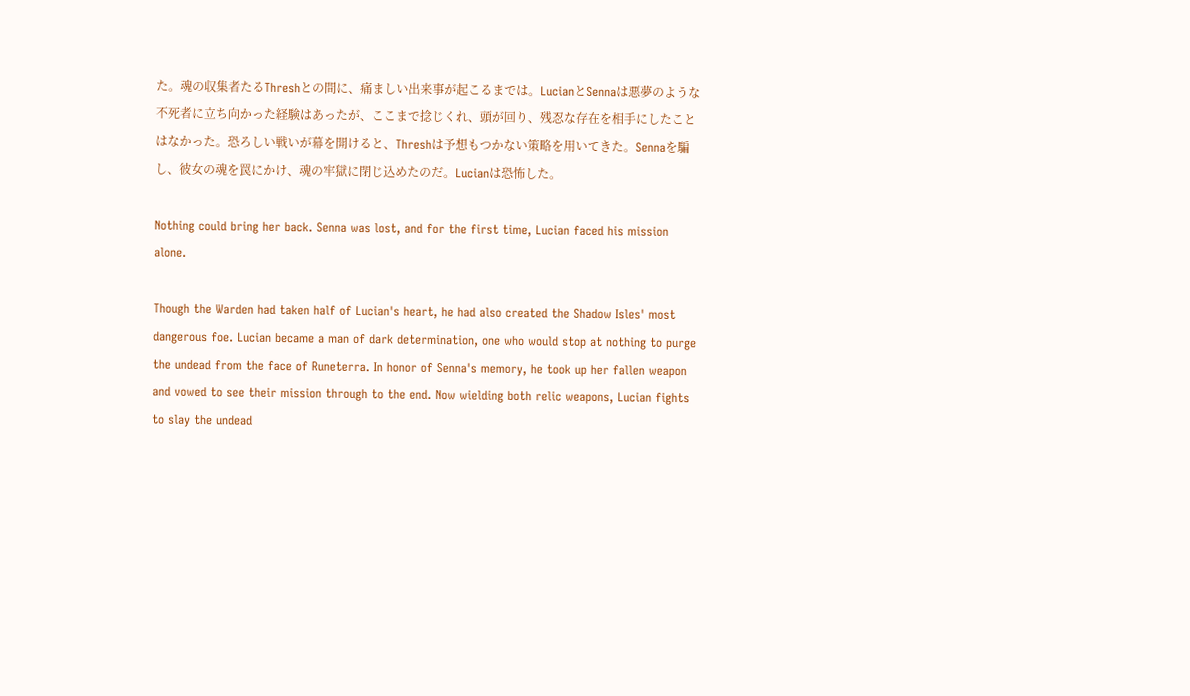た。魂の収集者たるThreshとの間に、痛ましい出来事が起こるまでは。LucianとSennaは悪夢のような不死者に立ち向かった経験はあったが、ここまで捻じくれ、頭が回り、残忍な存在を相手にしたことはなかった。恐ろしい戦いが幕を開けると、Threshは予想もつかない策略を用いてきた。Sennaを騙し、彼女の魂を罠にかけ、魂の牢獄に閉じ込めたのだ。Lucianは恐怖した。

Nothing could bring her back. Senna was lost, and for the first time, Lucian faced his mission alone.

Though the Warden had taken half of Lucian's heart, he had also created the Shadow Isles' most dangerous foe. Lucian became a man of dark determination, one who would stop at nothing to purge the undead from the face of Runeterra. In honor of Senna's memory, he took up her fallen weapon and vowed to see their mission through to the end. Now wielding both relic weapons, Lucian fights to slay the undead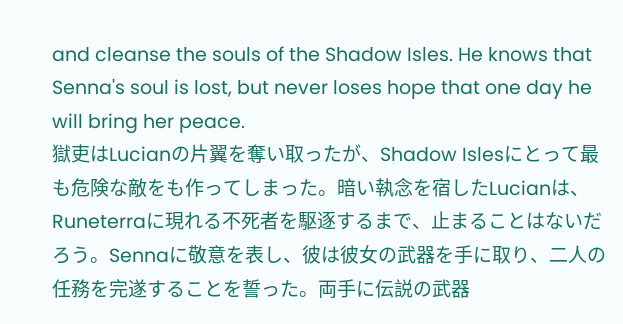and cleanse the souls of the Shadow Isles. He knows that Senna's soul is lost, but never loses hope that one day he will bring her peace.
獄吏はLucianの片翼を奪い取ったが、Shadow Islesにとって最も危険な敵をも作ってしまった。暗い執念を宿したLucianは、Runeterraに現れる不死者を駆逐するまで、止まることはないだろう。Sennaに敬意を表し、彼は彼女の武器を手に取り、二人の任務を完遂することを誓った。両手に伝説の武器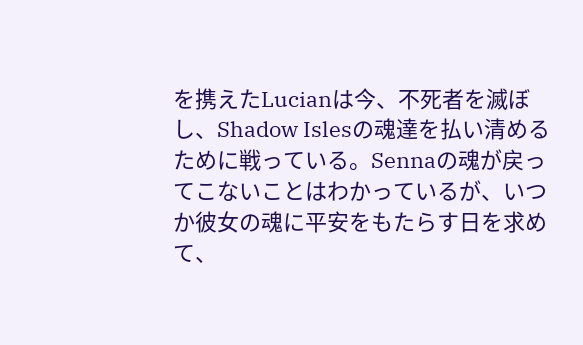を携えたLucianは今、不死者を滅ぼし、Shadow Islesの魂達を払い清めるために戦っている。Sennaの魂が戻ってこないことはわかっているが、いつか彼女の魂に平安をもたらす日を求めて、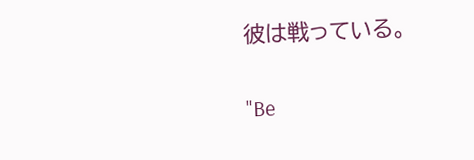彼は戦っている。

"Be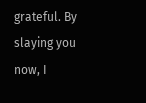grateful. By slaying you now, I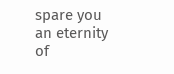spare you an eternity of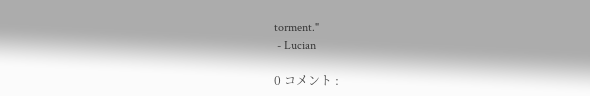torment."
 - Lucian

0 コメント :